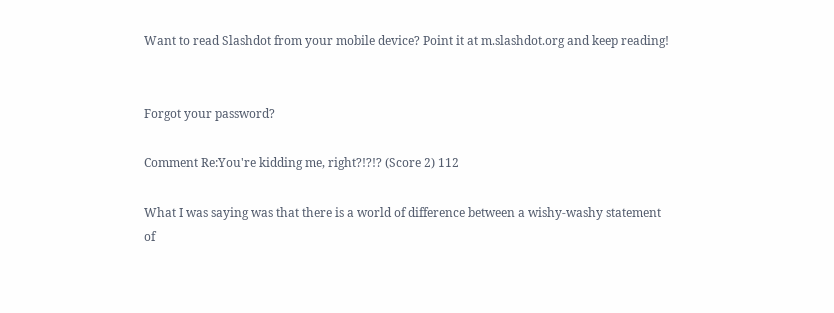Want to read Slashdot from your mobile device? Point it at m.slashdot.org and keep reading!


Forgot your password?

Comment Re:You're kidding me, right?!?!? (Score 2) 112

What I was saying was that there is a world of difference between a wishy-washy statement of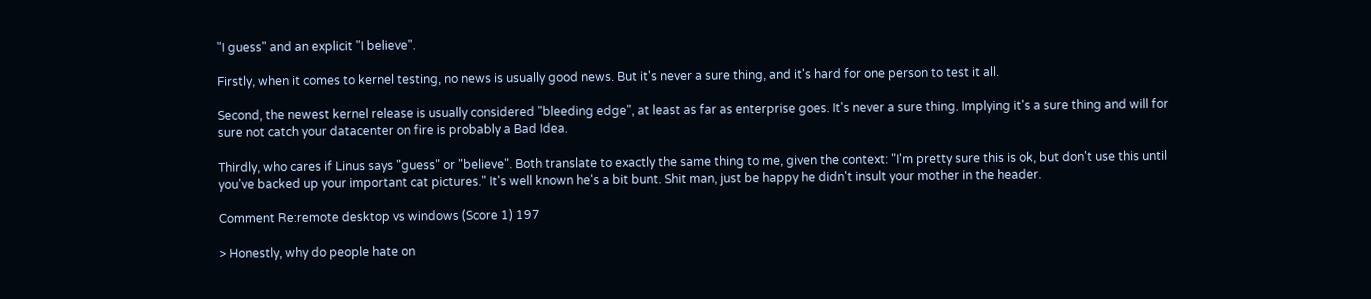"I guess" and an explicit "I believe".

Firstly, when it comes to kernel testing, no news is usually good news. But it's never a sure thing, and it's hard for one person to test it all.

Second, the newest kernel release is usually considered "bleeding edge", at least as far as enterprise goes. It's never a sure thing. Implying it's a sure thing and will for sure not catch your datacenter on fire is probably a Bad Idea.

Thirdly, who cares if Linus says "guess" or "believe". Both translate to exactly the same thing to me, given the context: "I'm pretty sure this is ok, but don't use this until you've backed up your important cat pictures." It's well known he's a bit bunt. Shit man, just be happy he didn't insult your mother in the header.

Comment Re:remote desktop vs windows (Score 1) 197

> Honestly, why do people hate on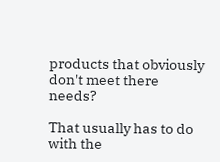products that obviously don't meet there needs?

That usually has to do with the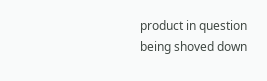product in question being shoved down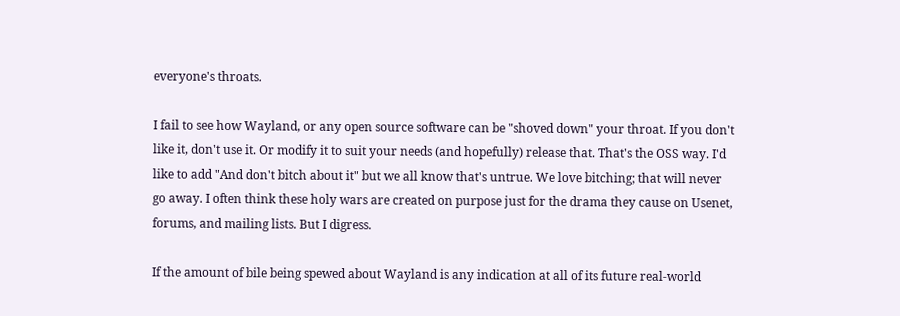everyone's throats.

I fail to see how Wayland, or any open source software can be "shoved down" your throat. If you don't like it, don't use it. Or modify it to suit your needs (and hopefully) release that. That's the OSS way. I'd like to add "And don't bitch about it" but we all know that's untrue. We love bitching; that will never go away. I often think these holy wars are created on purpose just for the drama they cause on Usenet, forums, and mailing lists. But I digress.

If the amount of bile being spewed about Wayland is any indication at all of its future real-world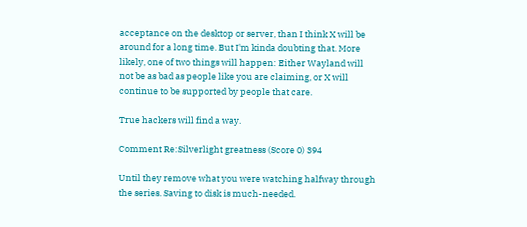acceptance on the desktop or server, than I think X will be around for a long time. But I'm kinda doubting that. More likely, one of two things will happen: Either Wayland will not be as bad as people like you are claiming, or X will continue to be supported by people that care.

True hackers will find a way.

Comment Re:Silverlight greatness (Score 0) 394

Until they remove what you were watching halfway through the series. Saving to disk is much-needed.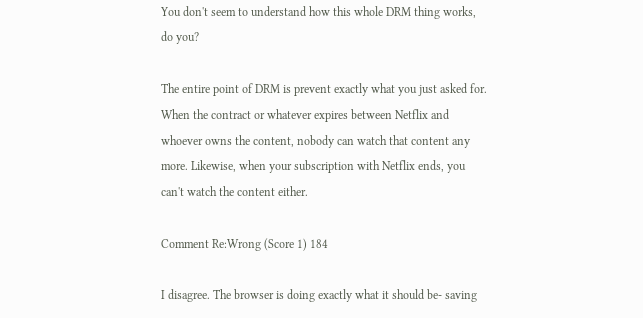You don't seem to understand how this whole DRM thing works, do you?

The entire point of DRM is prevent exactly what you just asked for. When the contract or whatever expires between Netflix and whoever owns the content, nobody can watch that content any more. Likewise, when your subscription with Netflix ends, you can't watch the content either.

Comment Re:Wrong (Score 1) 184

I disagree. The browser is doing exactly what it should be- saving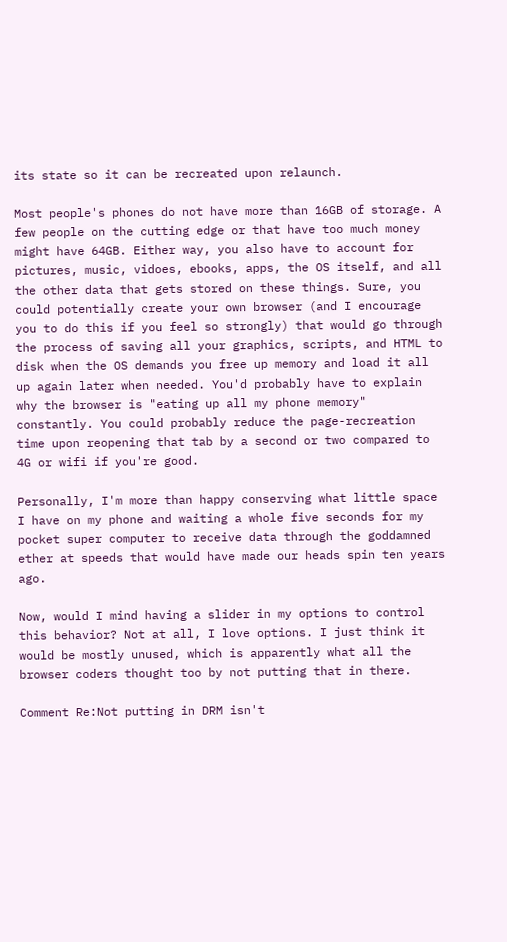its state so it can be recreated upon relaunch.

Most people's phones do not have more than 16GB of storage. A few people on the cutting edge or that have too much money might have 64GB. Either way, you also have to account for pictures, music, vidoes, ebooks, apps, the OS itself, and all the other data that gets stored on these things. Sure, you could potentially create your own browser (and I encourage you to do this if you feel so strongly) that would go through the process of saving all your graphics, scripts, and HTML to disk when the OS demands you free up memory and load it all up again later when needed. You'd probably have to explain why the browser is "eating up all my phone memory" constantly. You could probably reduce the page-recreation time upon reopening that tab by a second or two compared to 4G or wifi if you're good.

Personally, I'm more than happy conserving what little space I have on my phone and waiting a whole five seconds for my pocket super computer to receive data through the goddamned ether at speeds that would have made our heads spin ten years ago.

Now, would I mind having a slider in my options to control this behavior? Not at all, I love options. I just think it would be mostly unused, which is apparently what all the browser coders thought too by not putting that in there.

Comment Re:Not putting in DRM isn't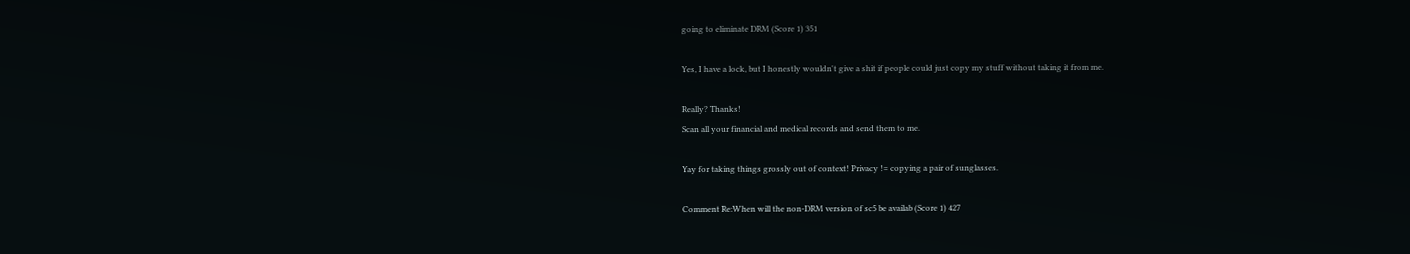going to eliminate DRM (Score 1) 351

Yes, I have a lock, but I honestly wouldn't give a shit if people could just copy my stuff without taking it from me.

Really? Thanks!
Scan all your financial and medical records and send them to me.

Yay for taking things grossly out of context! Privacy != copying a pair of sunglasses.

Comment Re:When will the non-DRM version of sc5 be availab (Score 1) 427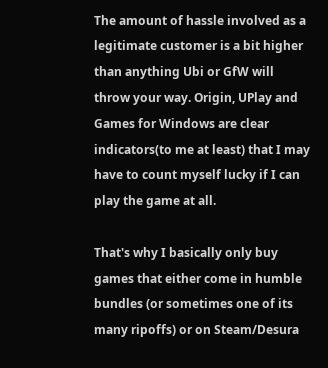The amount of hassle involved as a legitimate customer is a bit higher than anything Ubi or GfW will throw your way. Origin, UPlay and Games for Windows are clear indicators(to me at least) that I may have to count myself lucky if I can play the game at all.

That's why I basically only buy games that either come in humble bundles (or sometimes one of its many ripoffs) or on Steam/Desura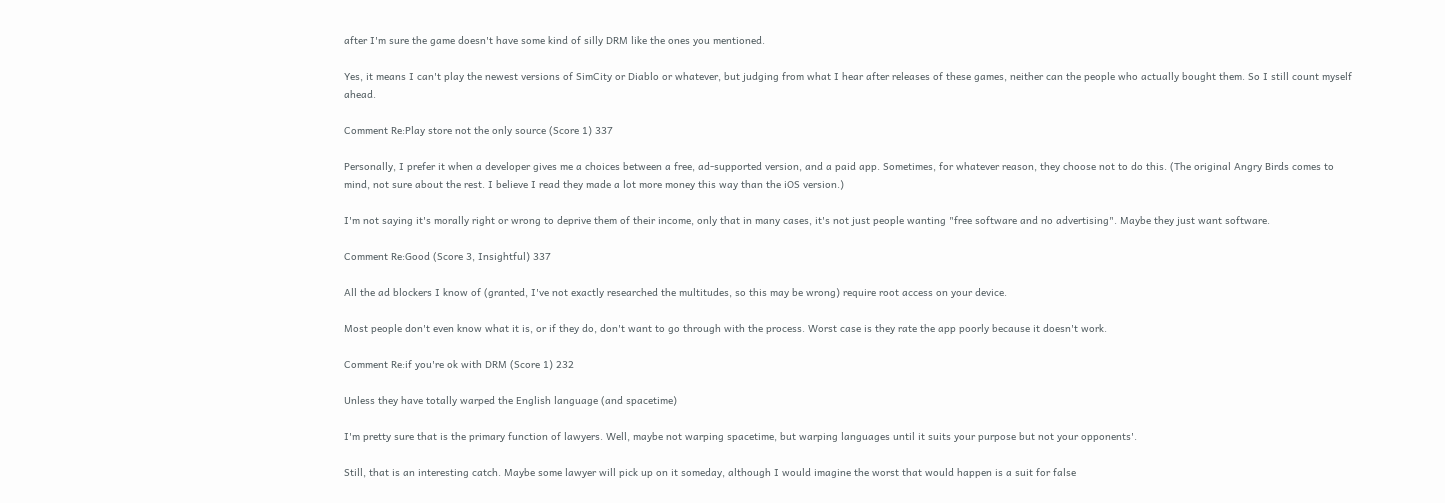after I'm sure the game doesn't have some kind of silly DRM like the ones you mentioned.

Yes, it means I can't play the newest versions of SimCity or Diablo or whatever, but judging from what I hear after releases of these games, neither can the people who actually bought them. So I still count myself ahead.

Comment Re:Play store not the only source (Score 1) 337

Personally, I prefer it when a developer gives me a choices between a free, ad-supported version, and a paid app. Sometimes, for whatever reason, they choose not to do this. (The original Angry Birds comes to mind, not sure about the rest. I believe I read they made a lot more money this way than the iOS version.)

I'm not saying it's morally right or wrong to deprive them of their income, only that in many cases, it's not just people wanting "free software and no advertising". Maybe they just want software.

Comment Re:Good (Score 3, Insightful) 337

All the ad blockers I know of (granted, I've not exactly researched the multitudes, so this may be wrong) require root access on your device.

Most people don't even know what it is, or if they do, don't want to go through with the process. Worst case is they rate the app poorly because it doesn't work.

Comment Re:if you're ok with DRM (Score 1) 232

Unless they have totally warped the English language (and spacetime)

I'm pretty sure that is the primary function of lawyers. Well, maybe not warping spacetime, but warping languages until it suits your purpose but not your opponents'.

Still, that is an interesting catch. Maybe some lawyer will pick up on it someday, although I would imagine the worst that would happen is a suit for false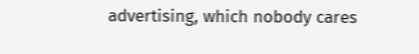advertising, which nobody cares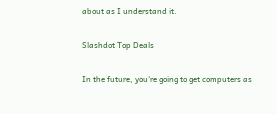about as I understand it.

Slashdot Top Deals

In the future, you're going to get computers as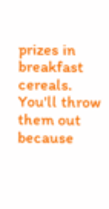prizes in breakfast cereals. You'll throw them out because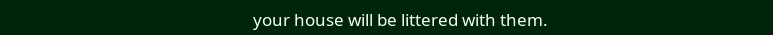your house will be littered with them.